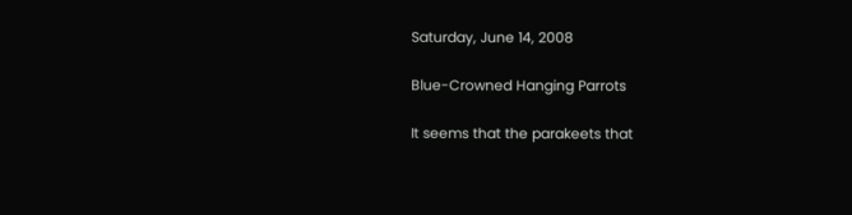Saturday, June 14, 2008

Blue-Crowned Hanging Parrots

It seems that the parakeets that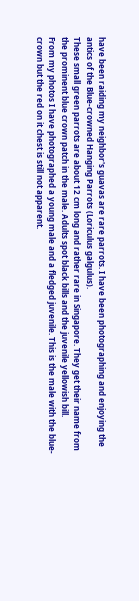have been raiding my neighbor's guavas are rare parrots. I have been photographing and enjoying the antics of the Blue-crowned Hanging Parrots (Loriculus galgulus).
These small green parrots are about 12 cm long and rather rare in Singapore. They get their name from the prominent blue crown patch in the male. Adults spot black bills and the juvenile yellowish bill.
From my photos I have photographed a young male and a fledged juvenile. This is the male with the blue-crown but the red on it chest is still not apparent.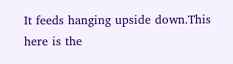It feeds hanging upside down.This here is the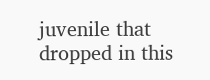juvenile that dropped in this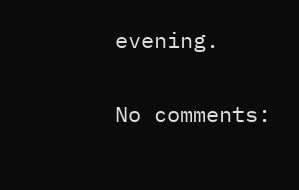evening.

No comments: